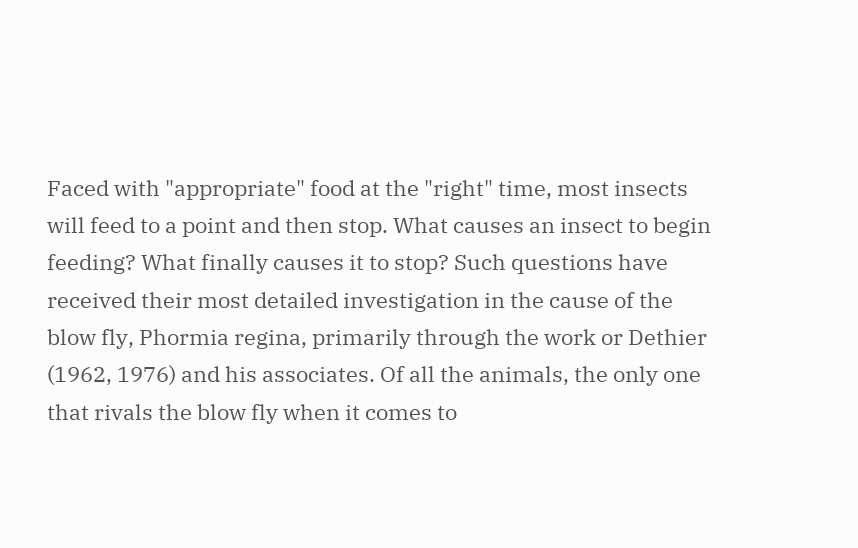Faced with "appropriate" food at the "right" time, most insects will feed to a point and then stop. What causes an insect to begin feeding? What finally causes it to stop? Such questions have received their most detailed investigation in the cause of the blow fly, Phormia regina, primarily through the work or Dethier (1962, 1976) and his associates. Of all the animals, the only one that rivals the blow fly when it comes to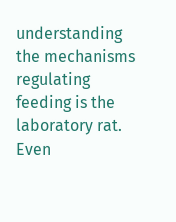understanding the mechanisms regulating feeding is the laboratory rat. Even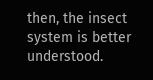then, the insect system is better understood.